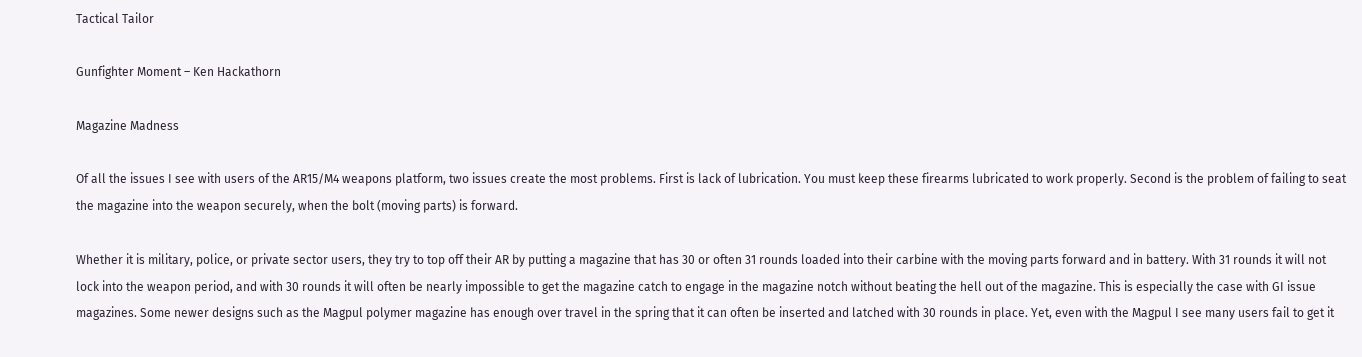Tactical Tailor

Gunfighter Moment – Ken Hackathorn

Magazine Madness

Of all the issues I see with users of the AR15/M4 weapons platform, two issues create the most problems. First is lack of lubrication. You must keep these firearms lubricated to work properly. Second is the problem of failing to seat the magazine into the weapon securely, when the bolt (moving parts) is forward.

Whether it is military, police, or private sector users, they try to top off their AR by putting a magazine that has 30 or often 31 rounds loaded into their carbine with the moving parts forward and in battery. With 31 rounds it will not lock into the weapon period, and with 30 rounds it will often be nearly impossible to get the magazine catch to engage in the magazine notch without beating the hell out of the magazine. This is especially the case with GI issue magazines. Some newer designs such as the Magpul polymer magazine has enough over travel in the spring that it can often be inserted and latched with 30 rounds in place. Yet, even with the Magpul I see many users fail to get it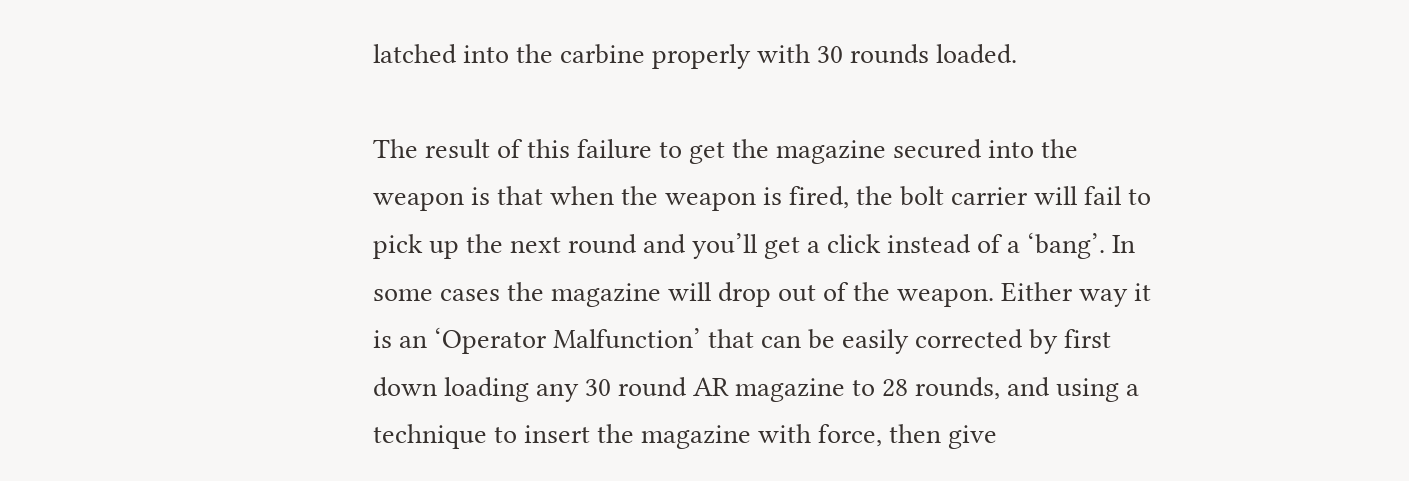latched into the carbine properly with 30 rounds loaded.

The result of this failure to get the magazine secured into the weapon is that when the weapon is fired, the bolt carrier will fail to pick up the next round and you’ll get a click instead of a ‘bang’. In some cases the magazine will drop out of the weapon. Either way it is an ‘Operator Malfunction’ that can be easily corrected by first down loading any 30 round AR magazine to 28 rounds, and using a technique to insert the magazine with force, then give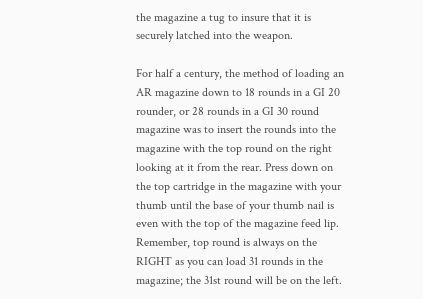the magazine a tug to insure that it is securely latched into the weapon.

For half a century, the method of loading an AR magazine down to 18 rounds in a GI 20 rounder, or 28 rounds in a GI 30 round magazine was to insert the rounds into the magazine with the top round on the right looking at it from the rear. Press down on the top cartridge in the magazine with your thumb until the base of your thumb nail is even with the top of the magazine feed lip. Remember, top round is always on the RIGHT as you can load 31 rounds in the magazine; the 31st round will be on the left.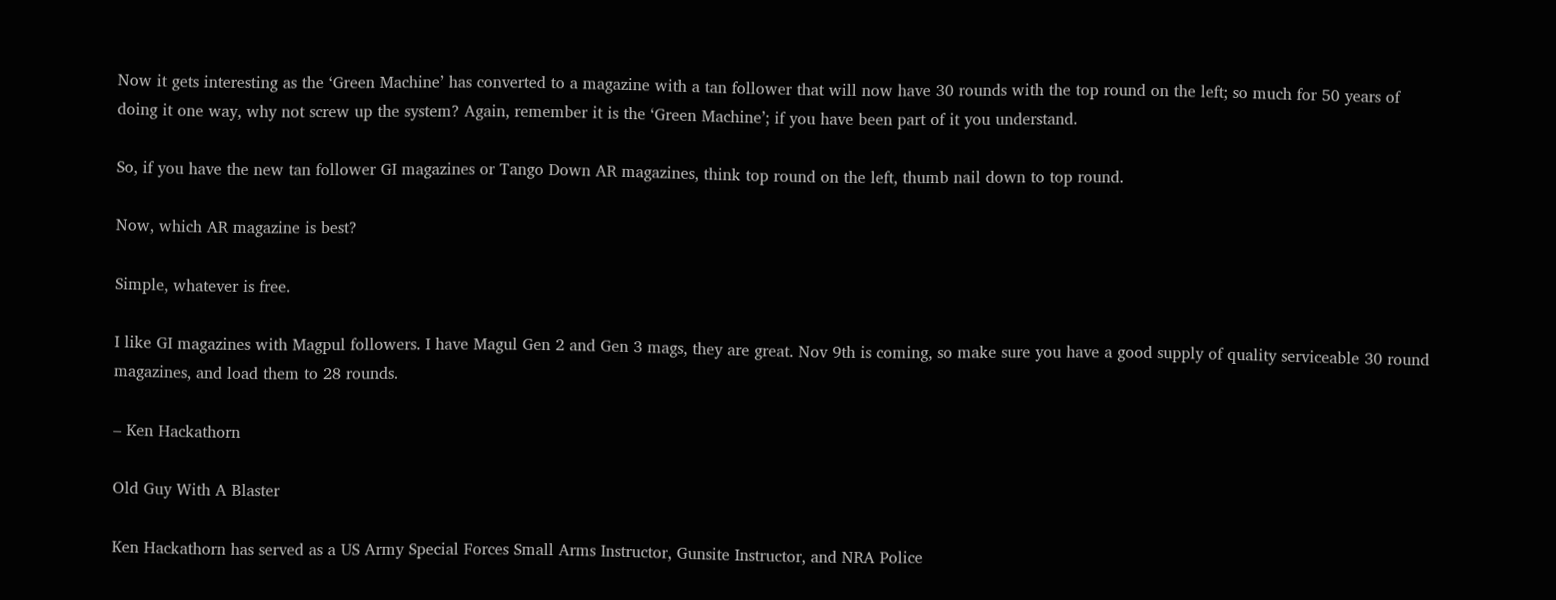Now it gets interesting as the ‘Green Machine’ has converted to a magazine with a tan follower that will now have 30 rounds with the top round on the left; so much for 50 years of doing it one way, why not screw up the system? Again, remember it is the ‘Green Machine’; if you have been part of it you understand.

So, if you have the new tan follower GI magazines or Tango Down AR magazines, think top round on the left, thumb nail down to top round.

Now, which AR magazine is best?

Simple, whatever is free.

I like GI magazines with Magpul followers. I have Magul Gen 2 and Gen 3 mags, they are great. Nov 9th is coming, so make sure you have a good supply of quality serviceable 30 round magazines, and load them to 28 rounds.

– Ken Hackathorn

Old Guy With A Blaster

Ken Hackathorn has served as a US Army Special Forces Small Arms Instructor, Gunsite Instructor, and NRA Police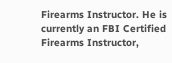Firearms Instructor. He is currently an FBI Certified Firearms Instructor,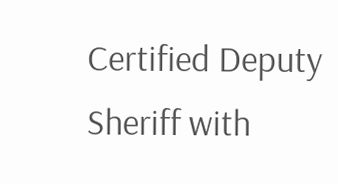Certified Deputy Sheriff with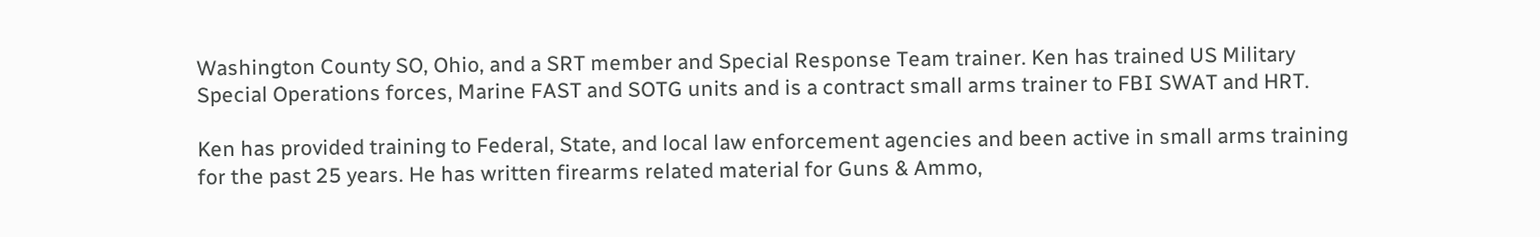Washington County SO, Ohio, and a SRT member and Special Response Team trainer. Ken has trained US Military Special Operations forces, Marine FAST and SOTG units and is a contract small arms trainer to FBI SWAT and HRT.

Ken has provided training to Federal, State, and local law enforcement agencies and been active in small arms training for the past 25 years. He has written firearms related material for Guns & Ammo,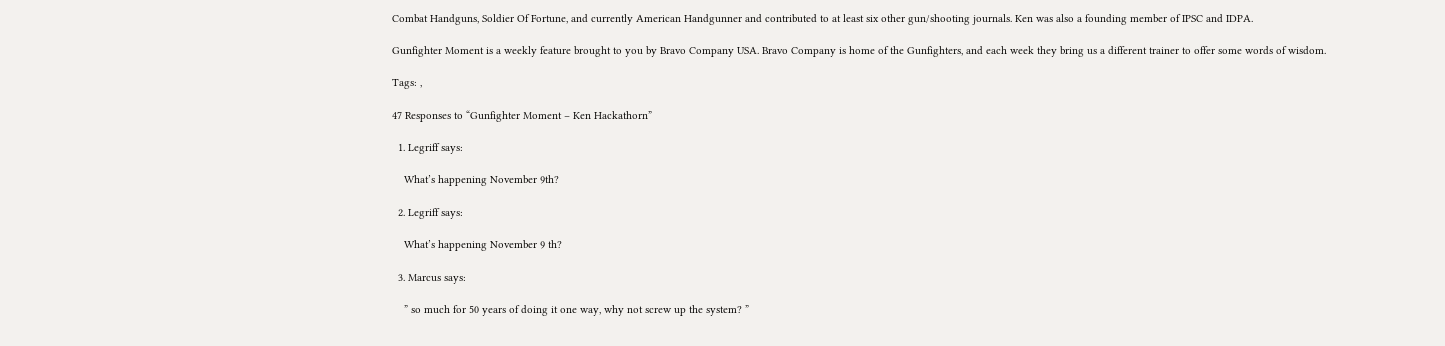Combat Handguns, Soldier Of Fortune, and currently American Handgunner and contributed to at least six other gun/shooting journals. Ken was also a founding member of IPSC and IDPA.

Gunfighter Moment is a weekly feature brought to you by Bravo Company USA. Bravo Company is home of the Gunfighters, and each week they bring us a different trainer to offer some words of wisdom.

Tags: ,

47 Responses to “Gunfighter Moment – Ken Hackathorn”

  1. Legriff says:

    What’s happening November 9th?

  2. Legriff says:

    What’s happening November 9 th?

  3. Marcus says:

    ” so much for 50 years of doing it one way, why not screw up the system? ”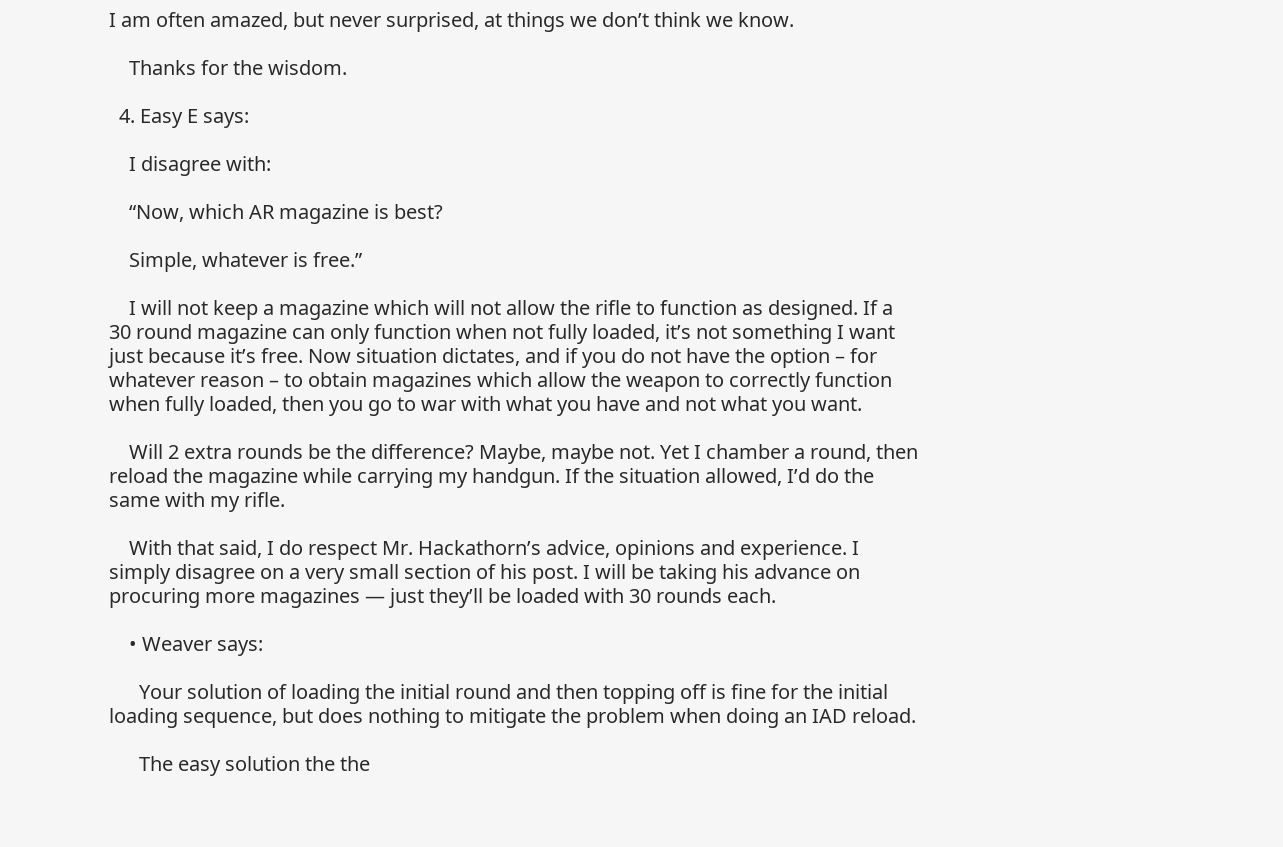I am often amazed, but never surprised, at things we don’t think we know.

    Thanks for the wisdom.

  4. Easy E says:

    I disagree with:

    “Now, which AR magazine is best?

    Simple, whatever is free.”

    I will not keep a magazine which will not allow the rifle to function as designed. If a 30 round magazine can only function when not fully loaded, it’s not something I want just because it’s free. Now situation dictates, and if you do not have the option – for whatever reason – to obtain magazines which allow the weapon to correctly function when fully loaded, then you go to war with what you have and not what you want.

    Will 2 extra rounds be the difference? Maybe, maybe not. Yet I chamber a round, then reload the magazine while carrying my handgun. If the situation allowed, I’d do the same with my rifle.

    With that said, I do respect Mr. Hackathorn’s advice, opinions and experience. I simply disagree on a very small section of his post. I will be taking his advance on procuring more magazines — just they’ll be loaded with 30 rounds each.

    • Weaver says:

      Your solution of loading the initial round and then topping off is fine for the initial loading sequence, but does nothing to mitigate the problem when doing an IAD reload.

      The easy solution the the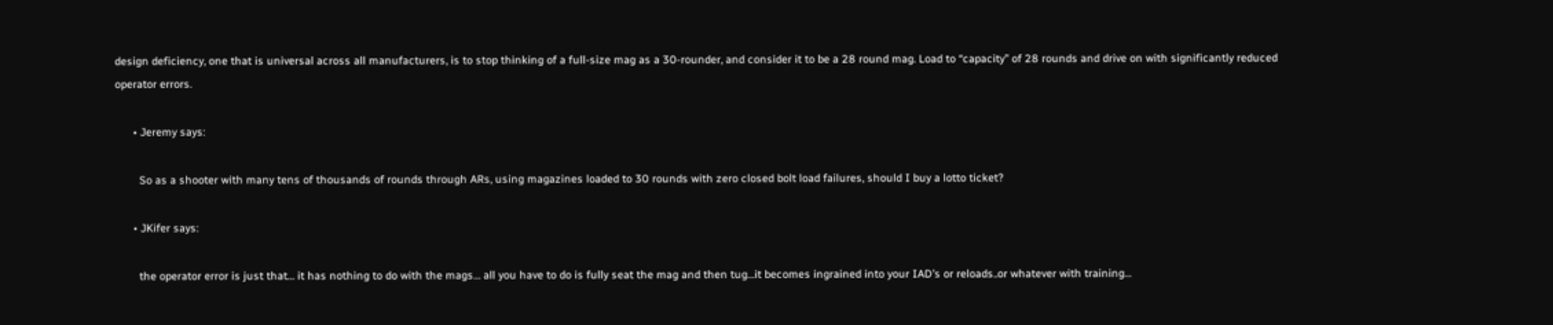design deficiency, one that is universal across all manufacturers, is to stop thinking of a full-size mag as a 30-rounder, and consider it to be a 28 round mag. Load to “capacity” of 28 rounds and drive on with significantly reduced operator errors.

      • Jeremy says:

        So as a shooter with many tens of thousands of rounds through ARs, using magazines loaded to 30 rounds with zero closed bolt load failures, should I buy a lotto ticket?

      • JKifer says:

        the operator error is just that… it has nothing to do with the mags… all you have to do is fully seat the mag and then tug…it becomes ingrained into your IAD’s or reloads..or whatever with training…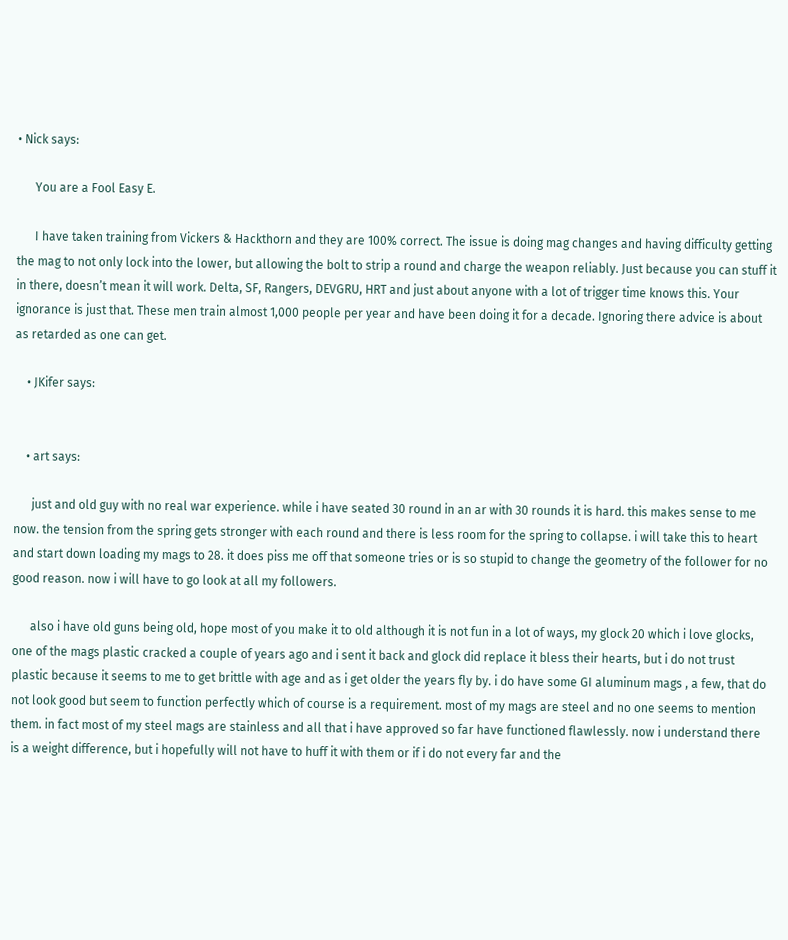• Nick says:

      You are a Fool Easy E.

      I have taken training from Vickers & Hackthorn and they are 100% correct. The issue is doing mag changes and having difficulty getting the mag to not only lock into the lower, but allowing the bolt to strip a round and charge the weapon reliably. Just because you can stuff it in there, doesn’t mean it will work. Delta, SF, Rangers, DEVGRU, HRT and just about anyone with a lot of trigger time knows this. Your ignorance is just that. These men train almost 1,000 people per year and have been doing it for a decade. Ignoring there advice is about as retarded as one can get.

    • JKifer says:


    • art says:

      just and old guy with no real war experience. while i have seated 30 round in an ar with 30 rounds it is hard. this makes sense to me now. the tension from the spring gets stronger with each round and there is less room for the spring to collapse. i will take this to heart and start down loading my mags to 28. it does piss me off that someone tries or is so stupid to change the geometry of the follower for no good reason. now i will have to go look at all my followers.

      also i have old guns being old, hope most of you make it to old although it is not fun in a lot of ways, my glock 20 which i love glocks, one of the mags plastic cracked a couple of years ago and i sent it back and glock did replace it bless their hearts, but i do not trust plastic because it seems to me to get brittle with age and as i get older the years fly by. i do have some GI aluminum mags , a few, that do not look good but seem to function perfectly which of course is a requirement. most of my mags are steel and no one seems to mention them. in fact most of my steel mags are stainless and all that i have approved so far have functioned flawlessly. now i understand there is a weight difference, but i hopefully will not have to huff it with them or if i do not every far and the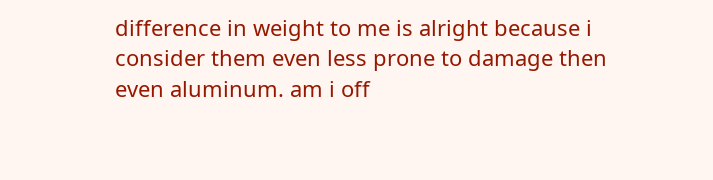difference in weight to me is alright because i consider them even less prone to damage then even aluminum. am i off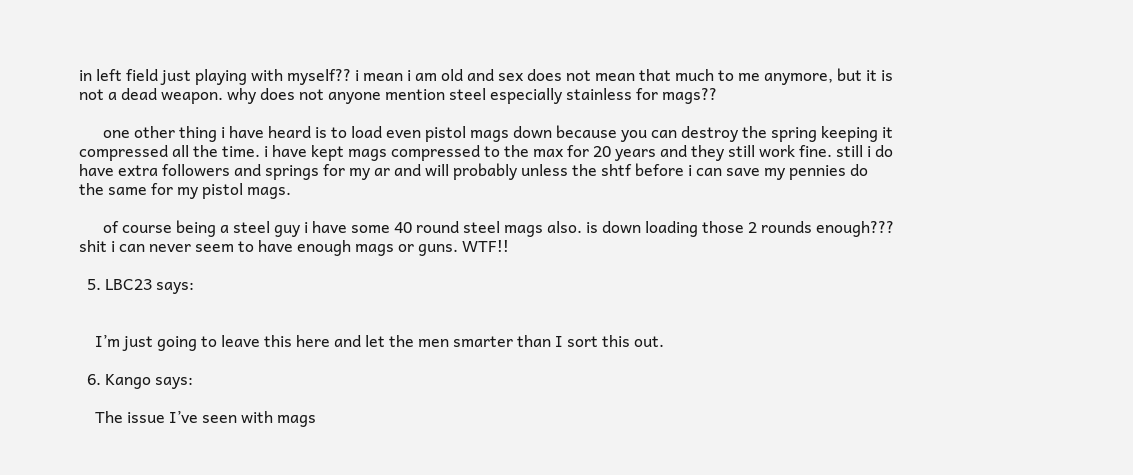in left field just playing with myself?? i mean i am old and sex does not mean that much to me anymore, but it is not a dead weapon. why does not anyone mention steel especially stainless for mags??

      one other thing i have heard is to load even pistol mags down because you can destroy the spring keeping it compressed all the time. i have kept mags compressed to the max for 20 years and they still work fine. still i do have extra followers and springs for my ar and will probably unless the shtf before i can save my pennies do the same for my pistol mags.

      of course being a steel guy i have some 40 round steel mags also. is down loading those 2 rounds enough??? shit i can never seem to have enough mags or guns. WTF!!

  5. LBC23 says:


    I’m just going to leave this here and let the men smarter than I sort this out.

  6. Kango says:

    The issue I’ve seen with mags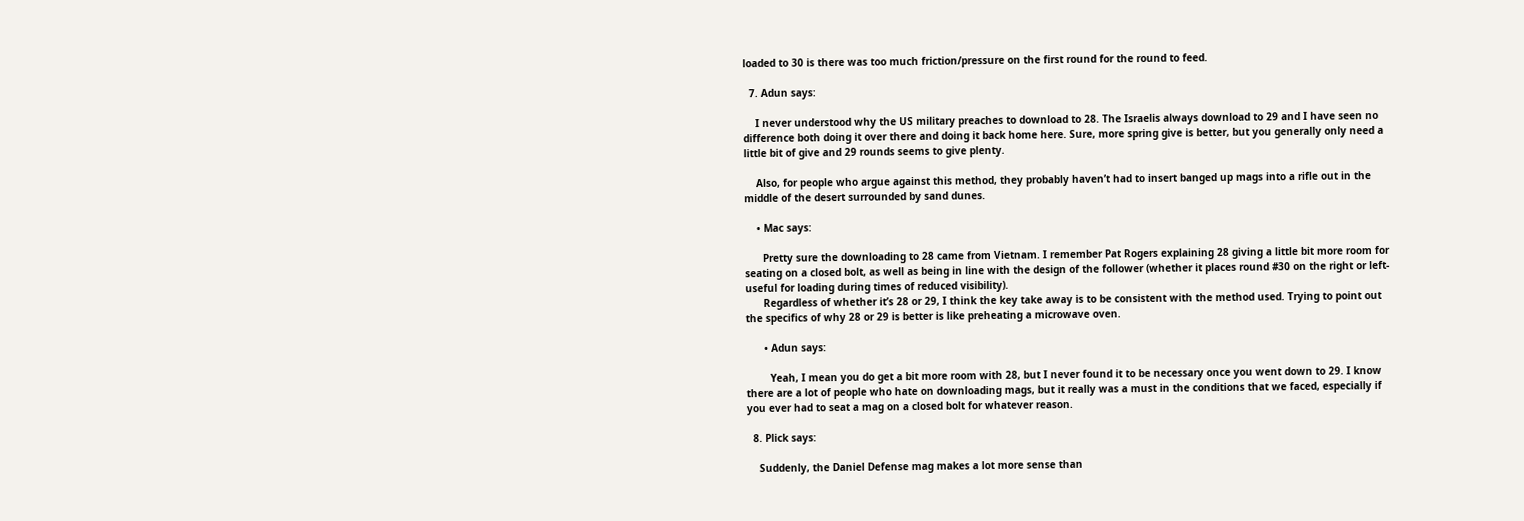loaded to 30 is there was too much friction/pressure on the first round for the round to feed.

  7. Adun says:

    I never understood why the US military preaches to download to 28. The Israelis always download to 29 and I have seen no difference both doing it over there and doing it back home here. Sure, more spring give is better, but you generally only need a little bit of give and 29 rounds seems to give plenty.

    Also, for people who argue against this method, they probably haven’t had to insert banged up mags into a rifle out in the middle of the desert surrounded by sand dunes.

    • Mac says:

      Pretty sure the downloading to 28 came from Vietnam. I remember Pat Rogers explaining 28 giving a little bit more room for seating on a closed bolt, as well as being in line with the design of the follower (whether it places round #30 on the right or left-useful for loading during times of reduced visibility).
      Regardless of whether it’s 28 or 29, I think the key take away is to be consistent with the method used. Trying to point out the specifics of why 28 or 29 is better is like preheating a microwave oven.

      • Adun says:

        Yeah, I mean you do get a bit more room with 28, but I never found it to be necessary once you went down to 29. I know there are a lot of people who hate on downloading mags, but it really was a must in the conditions that we faced, especially if you ever had to seat a mag on a closed bolt for whatever reason.

  8. Plick says:

    Suddenly, the Daniel Defense mag makes a lot more sense than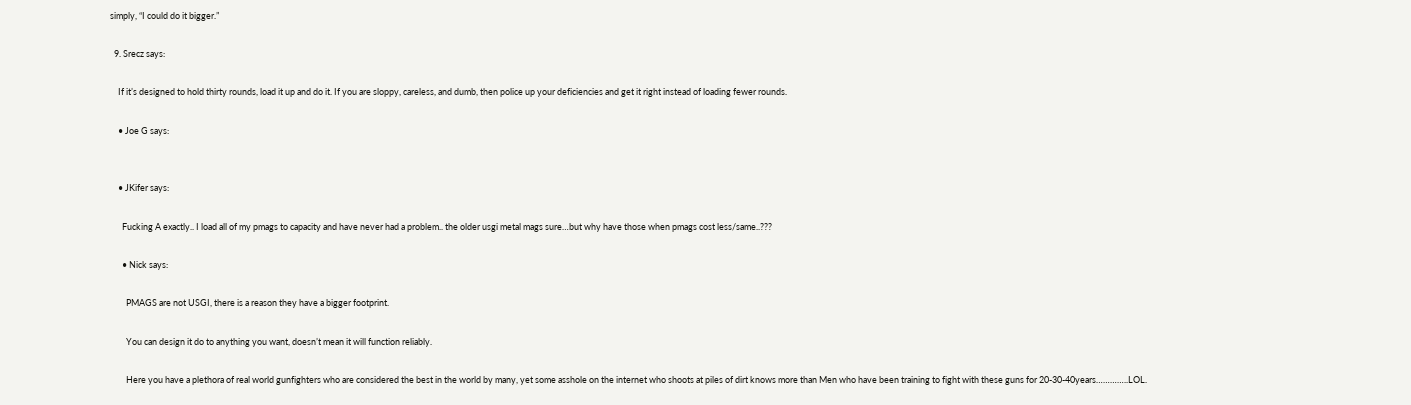simply, “I could do it bigger.”

  9. Srecz says:

    If it’s designed to hold thirty rounds, load it up and do it. If you are sloppy, careless, and dumb, then police up your deficiencies and get it right instead of loading fewer rounds.

    • Joe G says:


    • JKifer says:

      Fucking A exactly.. I load all of my pmags to capacity and have never had a problem.. the older usgi metal mags sure…but why have those when pmags cost less/same..???

      • Nick says:

        PMAGS are not USGI, there is a reason they have a bigger footprint.

        You can design it do to anything you want, doesn’t mean it will function reliably.

        Here you have a plethora of real world gunfighters who are considered the best in the world by many, yet some asshole on the internet who shoots at piles of dirt knows more than Men who have been training to fight with these guns for 20-30-40years…………..LOL.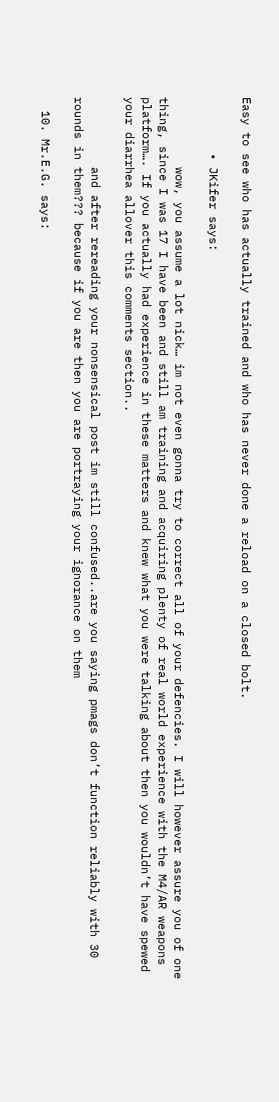Easy to see who has actually trained and who has never done a reload on a closed bolt.

        • JKifer says:

          wow, you assume a lot nick… im not even gonna try to correct all of your defencies. I will however assure you of one thing, since I was 17 I have been and still am training and acquiring plenty of real world experience with the M4/AR weapons platform…. If you actually had experience in these matters and knew what you were talking about then you wouldn’t have spewed your diarrhea allover this comments section..

          and after rereading your nonsensical post im still confused..are you saying pmags don’t function reliably with 30 rounds in them??? because if you are then you are portraying your ignorance on them

  10. Mr.E.G. says: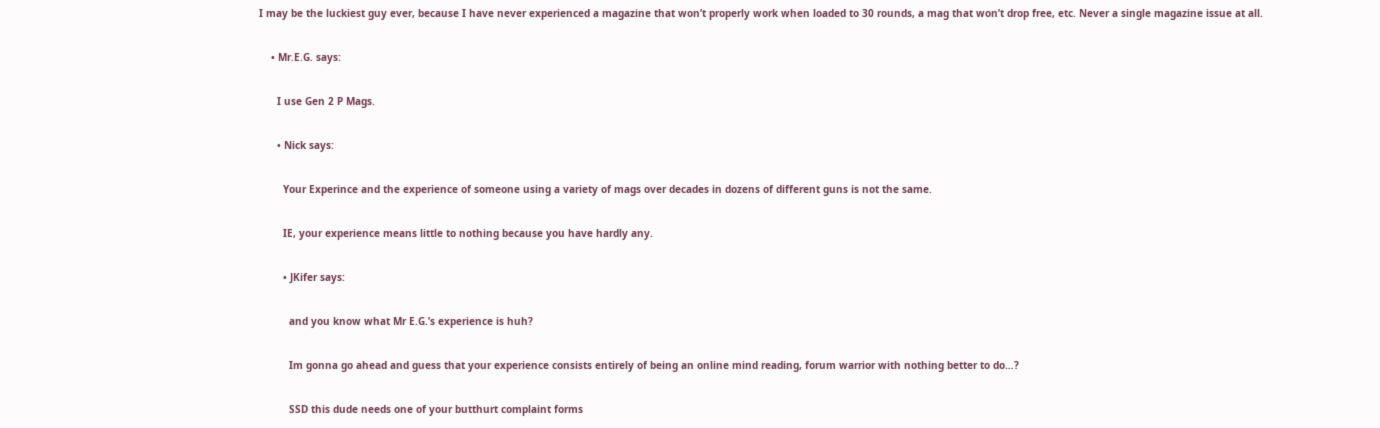I may be the luckiest guy ever, because I have never experienced a magazine that won’t properly work when loaded to 30 rounds, a mag that won’t drop free, etc. Never a single magazine issue at all.

    • Mr.E.G. says:

      I use Gen 2 P Mags.

      • Nick says:

        Your Experince and the experience of someone using a variety of mags over decades in dozens of different guns is not the same.

        IE, your experience means little to nothing because you have hardly any.

        • JKifer says:

          and you know what Mr E.G.’s experience is huh?

          Im gonna go ahead and guess that your experience consists entirely of being an online mind reading, forum warrior with nothing better to do…?

          SSD this dude needs one of your butthurt complaint forms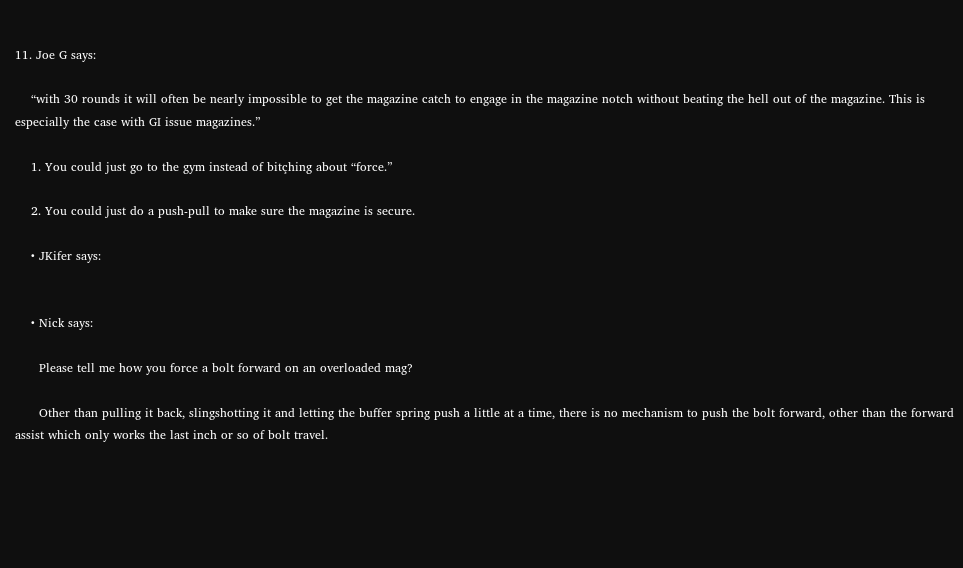11. Joe G says:

    “with 30 rounds it will often be nearly impossible to get the magazine catch to engage in the magazine notch without beating the hell out of the magazine. This is especially the case with GI issue magazines.”

    1. You could just go to the gym instead of bitçhing about “force.”

    2. You could just do a push-pull to make sure the magazine is secure.

    • JKifer says:


    • Nick says:

      Please tell me how you force a bolt forward on an overloaded mag?

      Other than pulling it back, slingshotting it and letting the buffer spring push a little at a time, there is no mechanism to push the bolt forward, other than the forward assist which only works the last inch or so of bolt travel.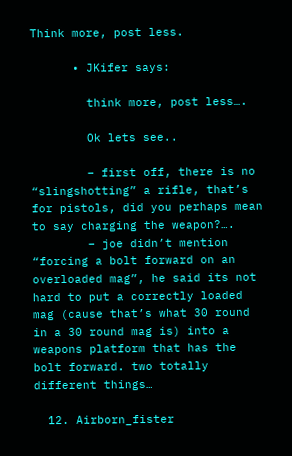Think more, post less.

      • JKifer says:

        think more, post less….

        Ok lets see..

        – first off, there is no “slingshotting” a rifle, that’s for pistols, did you perhaps mean to say charging the weapon?….
        – joe didn’t mention “forcing a bolt forward on an overloaded mag”, he said its not hard to put a correctly loaded mag (cause that’s what 30 round in a 30 round mag is) into a weapons platform that has the bolt forward. two totally different things…

  12. Airborn_fister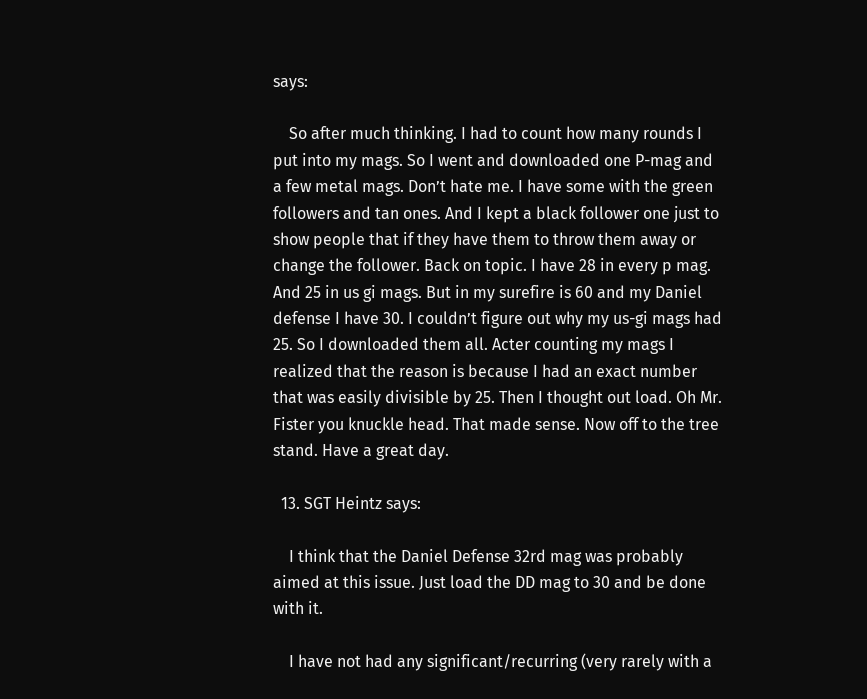says:

    So after much thinking. I had to count how many rounds I put into my mags. So I went and downloaded one P-mag and a few metal mags. Don’t hate me. I have some with the green followers and tan ones. And I kept a black follower one just to show people that if they have them to throw them away or change the follower. Back on topic. I have 28 in every p mag. And 25 in us gi mags. But in my surefire is 60 and my Daniel defense I have 30. I couldn’t figure out why my us-gi mags had 25. So I downloaded them all. Acter counting my mags I realized that the reason is because I had an exact number that was easily divisible by 25. Then I thought out load. Oh Mr. Fister you knuckle head. That made sense. Now off to the tree stand. Have a great day.

  13. SGT Heintz says:

    I think that the Daniel Defense 32rd mag was probably aimed at this issue. Just load the DD mag to 30 and be done with it.

    I have not had any significant/recurring (very rarely with a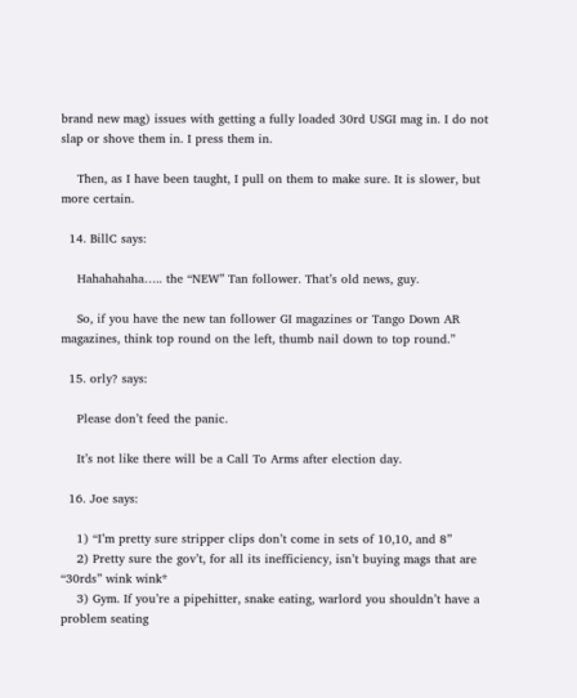brand new mag) issues with getting a fully loaded 30rd USGI mag in. I do not slap or shove them in. I press them in.

    Then, as I have been taught, I pull on them to make sure. It is slower, but more certain.

  14. BillC says:

    Hahahahaha….. the “NEW” Tan follower. That’s old news, guy.

    So, if you have the new tan follower GI magazines or Tango Down AR magazines, think top round on the left, thumb nail down to top round.”

  15. orly? says:

    Please don’t feed the panic.

    It’s not like there will be a Call To Arms after election day.

  16. Joe says:

    1) “I’m pretty sure stripper clips don’t come in sets of 10,10, and 8”
    2) Pretty sure the gov’t, for all its inefficiency, isn’t buying mags that are “30rds” wink wink*
    3) Gym. If you’re a pipehitter, snake eating, warlord you shouldn’t have a problem seating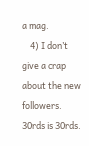a mag.
    4) I don’t give a crap about the new followers. 30rds is 30rds.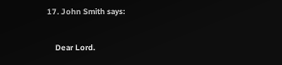17. John Smith says:

    Dear Lord.